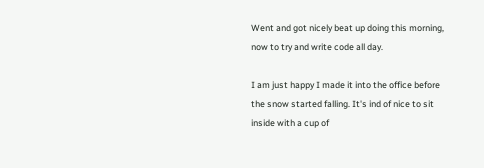Went and got nicely beat up doing this morning, now to try and write code all day.

I am just happy I made it into the office before the snow started falling. It's ind of nice to sit inside with a cup of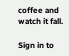coffee and watch it fall.

Sign in to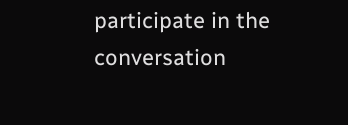participate in the conversation